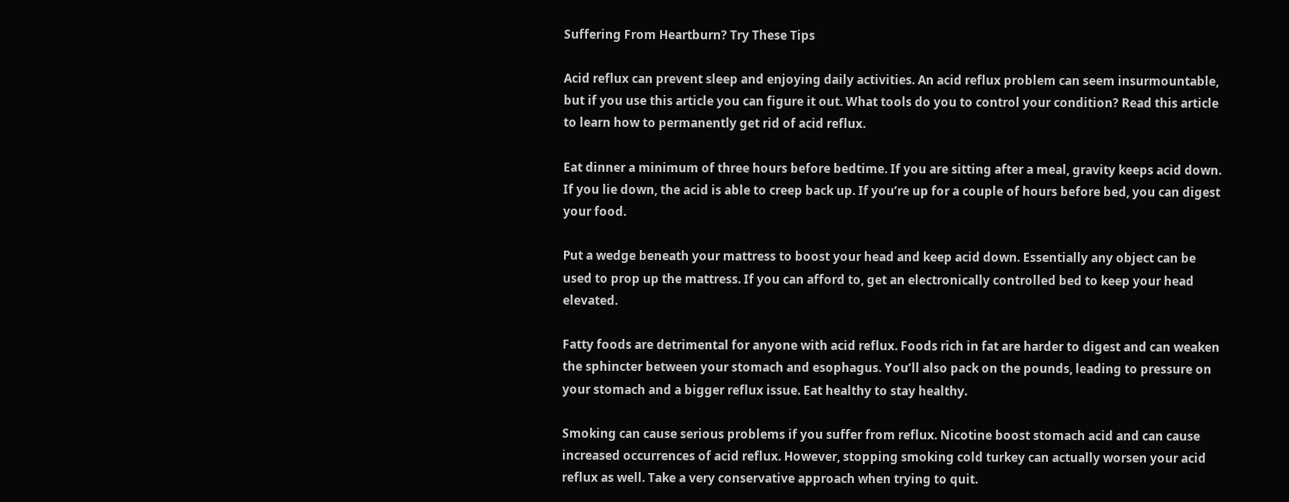Suffering From Heartburn? Try These Tips

Acid reflux can prevent sleep and enjoying daily activities. An acid reflux problem can seem insurmountable, but if you use this article you can figure it out. What tools do you to control your condition? Read this article to learn how to permanently get rid of acid reflux.

Eat dinner a minimum of three hours before bedtime. If you are sitting after a meal, gravity keeps acid down. If you lie down, the acid is able to creep back up. If you’re up for a couple of hours before bed, you can digest your food.

Put a wedge beneath your mattress to boost your head and keep acid down. Essentially any object can be used to prop up the mattress. If you can afford to, get an electronically controlled bed to keep your head elevated.

Fatty foods are detrimental for anyone with acid reflux. Foods rich in fat are harder to digest and can weaken the sphincter between your stomach and esophagus. You’ll also pack on the pounds, leading to pressure on your stomach and a bigger reflux issue. Eat healthy to stay healthy.

Smoking can cause serious problems if you suffer from reflux. Nicotine boost stomach acid and can cause increased occurrences of acid reflux. However, stopping smoking cold turkey can actually worsen your acid reflux as well. Take a very conservative approach when trying to quit.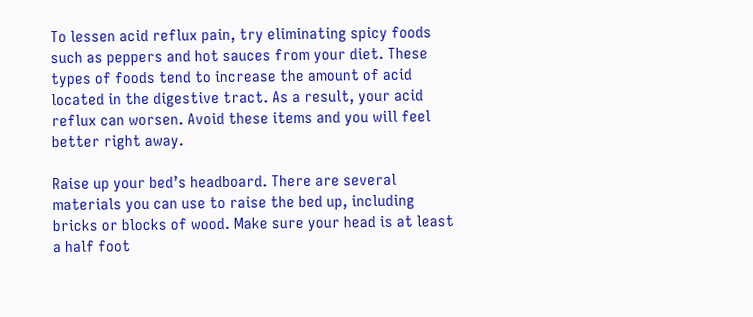To lessen acid reflux pain, try eliminating spicy foods such as peppers and hot sauces from your diet. These types of foods tend to increase the amount of acid located in the digestive tract. As a result, your acid reflux can worsen. Avoid these items and you will feel better right away.

Raise up your bed’s headboard. There are several materials you can use to raise the bed up, including bricks or blocks of wood. Make sure your head is at least a half foot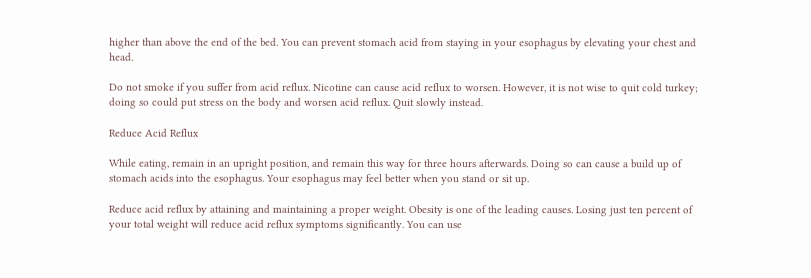higher than above the end of the bed. You can prevent stomach acid from staying in your esophagus by elevating your chest and head.

Do not smoke if you suffer from acid reflux. Nicotine can cause acid reflux to worsen. However, it is not wise to quit cold turkey; doing so could put stress on the body and worsen acid reflux. Quit slowly instead.

Reduce Acid Reflux

While eating, remain in an upright position, and remain this way for three hours afterwards. Doing so can cause a build up of stomach acids into the esophagus. Your esophagus may feel better when you stand or sit up.

Reduce acid reflux by attaining and maintaining a proper weight. Obesity is one of the leading causes. Losing just ten percent of your total weight will reduce acid reflux symptoms significantly. You can use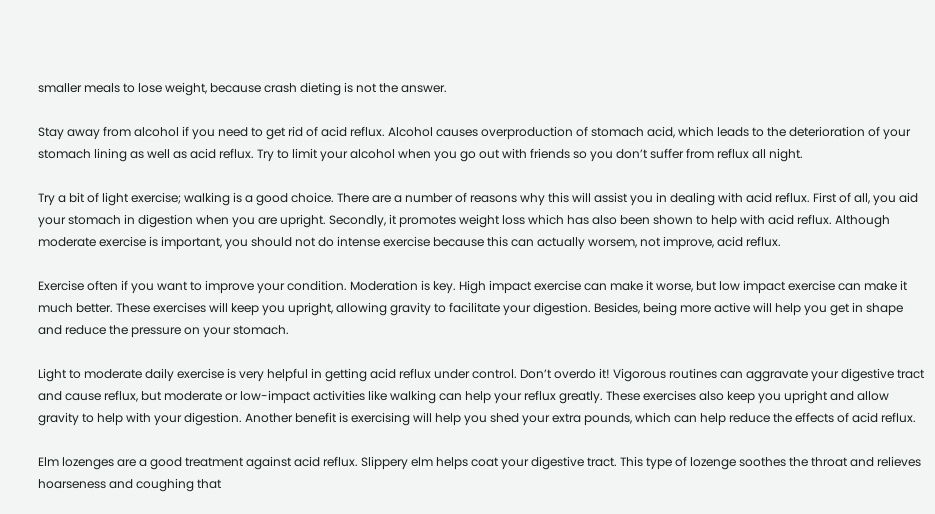smaller meals to lose weight, because crash dieting is not the answer.

Stay away from alcohol if you need to get rid of acid reflux. Alcohol causes overproduction of stomach acid, which leads to the deterioration of your stomach lining as well as acid reflux. Try to limit your alcohol when you go out with friends so you don’t suffer from reflux all night.

Try a bit of light exercise; walking is a good choice. There are a number of reasons why this will assist you in dealing with acid reflux. First of all, you aid your stomach in digestion when you are upright. Secondly, it promotes weight loss which has also been shown to help with acid reflux. Although moderate exercise is important, you should not do intense exercise because this can actually worsem, not improve, acid reflux.

Exercise often if you want to improve your condition. Moderation is key. High impact exercise can make it worse, but low impact exercise can make it much better. These exercises will keep you upright, allowing gravity to facilitate your digestion. Besides, being more active will help you get in shape and reduce the pressure on your stomach.

Light to moderate daily exercise is very helpful in getting acid reflux under control. Don’t overdo it! Vigorous routines can aggravate your digestive tract and cause reflux, but moderate or low-impact activities like walking can help your reflux greatly. These exercises also keep you upright and allow gravity to help with your digestion. Another benefit is exercising will help you shed your extra pounds, which can help reduce the effects of acid reflux.

Elm lozenges are a good treatment against acid reflux. Slippery elm helps coat your digestive tract. This type of lozenge soothes the throat and relieves hoarseness and coughing that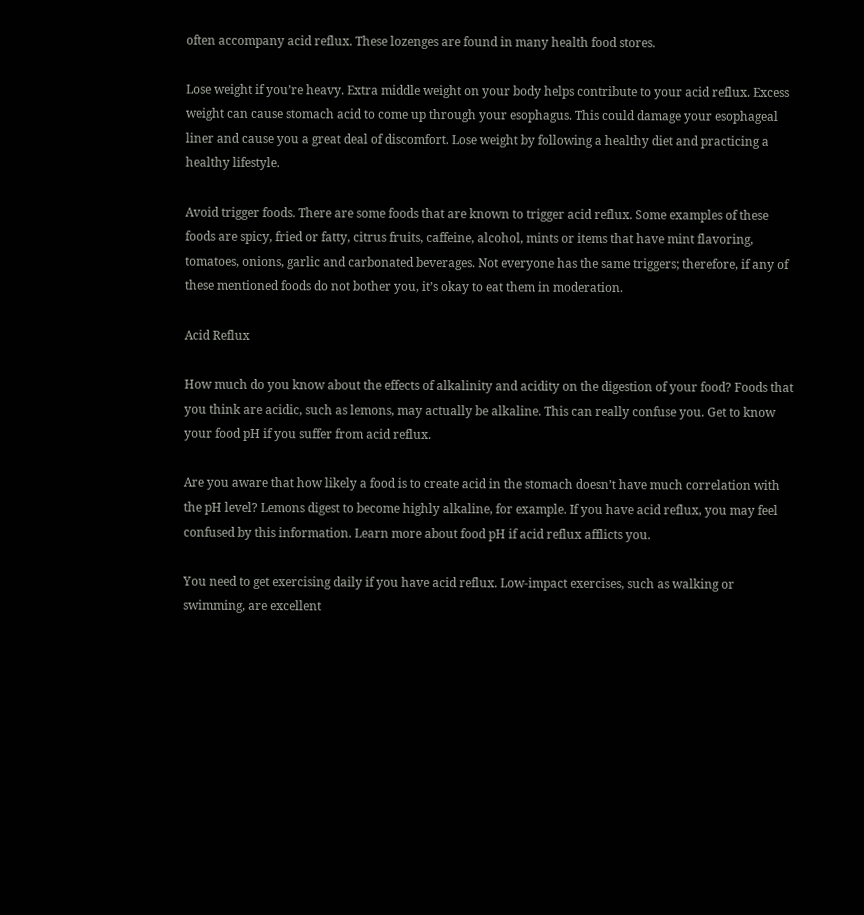often accompany acid reflux. These lozenges are found in many health food stores.

Lose weight if you’re heavy. Extra middle weight on your body helps contribute to your acid reflux. Excess weight can cause stomach acid to come up through your esophagus. This could damage your esophageal liner and cause you a great deal of discomfort. Lose weight by following a healthy diet and practicing a healthy lifestyle.

Avoid trigger foods. There are some foods that are known to trigger acid reflux. Some examples of these foods are spicy, fried or fatty, citrus fruits, caffeine, alcohol, mints or items that have mint flavoring, tomatoes, onions, garlic and carbonated beverages. Not everyone has the same triggers; therefore, if any of these mentioned foods do not bother you, it’s okay to eat them in moderation.

Acid Reflux

How much do you know about the effects of alkalinity and acidity on the digestion of your food? Foods that you think are acidic, such as lemons, may actually be alkaline. This can really confuse you. Get to know your food pH if you suffer from acid reflux.

Are you aware that how likely a food is to create acid in the stomach doesn’t have much correlation with the pH level? Lemons digest to become highly alkaline, for example. If you have acid reflux, you may feel confused by this information. Learn more about food pH if acid reflux afflicts you.

You need to get exercising daily if you have acid reflux. Low-impact exercises, such as walking or swimming, are excellent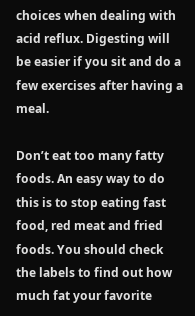choices when dealing with acid reflux. Digesting will be easier if you sit and do a few exercises after having a meal.

Don’t eat too many fatty foods. An easy way to do this is to stop eating fast food, red meat and fried foods. You should check the labels to find out how much fat your favorite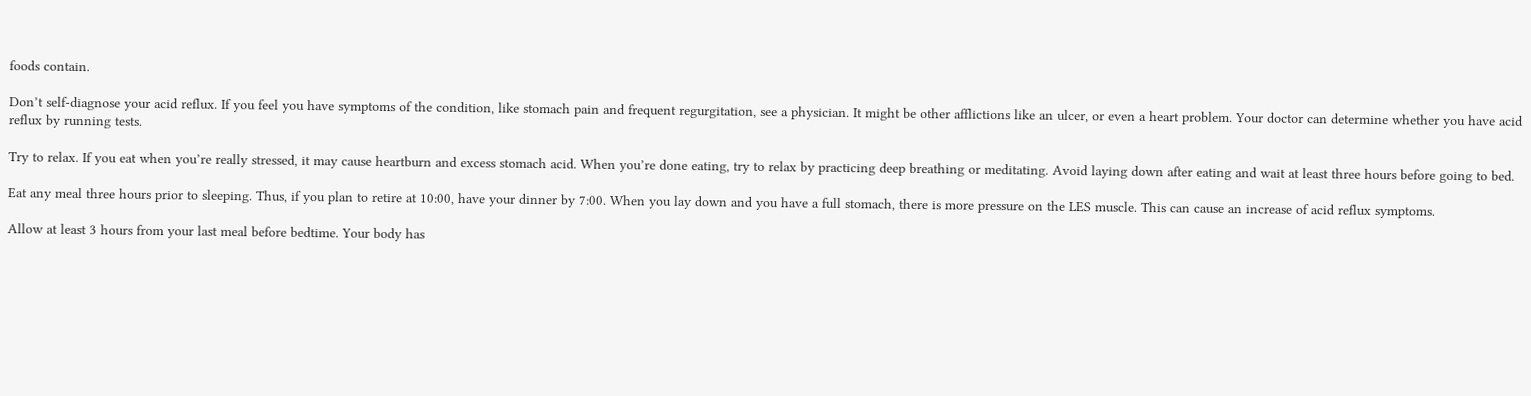foods contain.

Don’t self-diagnose your acid reflux. If you feel you have symptoms of the condition, like stomach pain and frequent regurgitation, see a physician. It might be other afflictions like an ulcer, or even a heart problem. Your doctor can determine whether you have acid reflux by running tests.

Try to relax. If you eat when you’re really stressed, it may cause heartburn and excess stomach acid. When you’re done eating, try to relax by practicing deep breathing or meditating. Avoid laying down after eating and wait at least three hours before going to bed.

Eat any meal three hours prior to sleeping. Thus, if you plan to retire at 10:00, have your dinner by 7:00. When you lay down and you have a full stomach, there is more pressure on the LES muscle. This can cause an increase of acid reflux symptoms.

Allow at least 3 hours from your last meal before bedtime. Your body has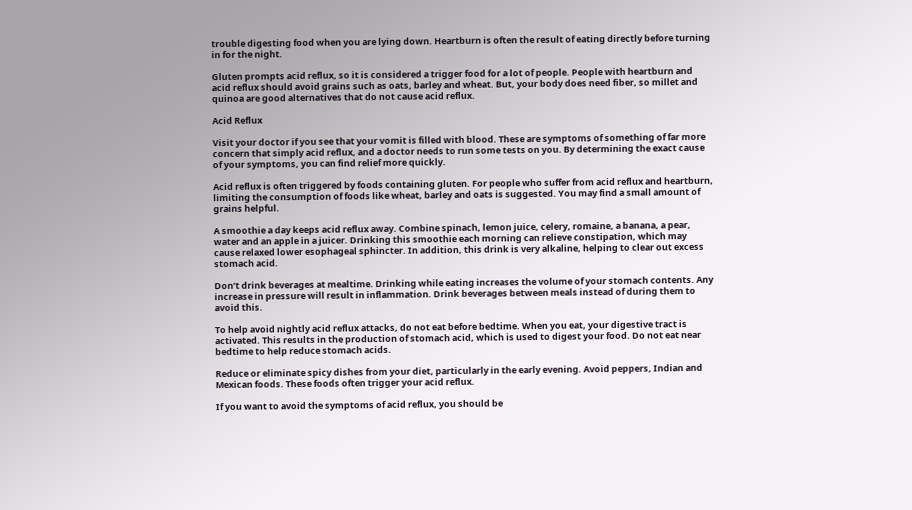trouble digesting food when you are lying down. Heartburn is often the result of eating directly before turning in for the night.

Gluten prompts acid reflux, so it is considered a trigger food for a lot of people. People with heartburn and acid reflux should avoid grains such as oats, barley and wheat. But, your body does need fiber, so millet and quinoa are good alternatives that do not cause acid reflux.

Acid Reflux

Visit your doctor if you see that your vomit is filled with blood. These are symptoms of something of far more concern that simply acid reflux, and a doctor needs to run some tests on you. By determining the exact cause of your symptoms, you can find relief more quickly.

Acid reflux is often triggered by foods containing gluten. For people who suffer from acid reflux and heartburn, limiting the consumption of foods like wheat, barley and oats is suggested. You may find a small amount of grains helpful.

A smoothie a day keeps acid reflux away. Combine spinach, lemon juice, celery, romaine, a banana, a pear, water and an apple in a juicer. Drinking this smoothie each morning can relieve constipation, which may cause relaxed lower esophageal sphincter. In addition, this drink is very alkaline, helping to clear out excess stomach acid.

Don’t drink beverages at mealtime. Drinking while eating increases the volume of your stomach contents. Any increase in pressure will result in inflammation. Drink beverages between meals instead of during them to avoid this.

To help avoid nightly acid reflux attacks, do not eat before bedtime. When you eat, your digestive tract is activated. This results in the production of stomach acid, which is used to digest your food. Do not eat near bedtime to help reduce stomach acids.

Reduce or eliminate spicy dishes from your diet, particularly in the early evening. Avoid peppers, Indian and Mexican foods. These foods often trigger your acid reflux.

If you want to avoid the symptoms of acid reflux, you should be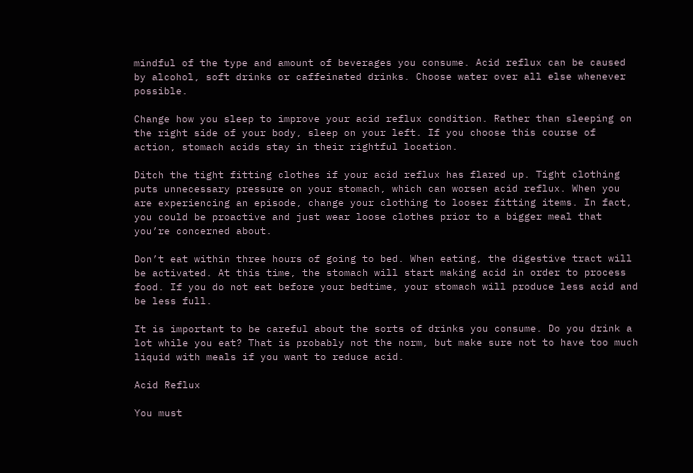mindful of the type and amount of beverages you consume. Acid reflux can be caused by alcohol, soft drinks or caffeinated drinks. Choose water over all else whenever possible.

Change how you sleep to improve your acid reflux condition. Rather than sleeping on the right side of your body, sleep on your left. If you choose this course of action, stomach acids stay in their rightful location.

Ditch the tight fitting clothes if your acid reflux has flared up. Tight clothing puts unnecessary pressure on your stomach, which can worsen acid reflux. When you are experiencing an episode, change your clothing to looser fitting items. In fact, you could be proactive and just wear loose clothes prior to a bigger meal that you’re concerned about.

Don’t eat within three hours of going to bed. When eating, the digestive tract will be activated. At this time, the stomach will start making acid in order to process food. If you do not eat before your bedtime, your stomach will produce less acid and be less full.

It is important to be careful about the sorts of drinks you consume. Do you drink a lot while you eat? That is probably not the norm, but make sure not to have too much liquid with meals if you want to reduce acid.

Acid Reflux

You must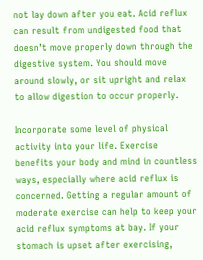not lay down after you eat. Acid reflux can result from undigested food that doesn’t move properly down through the digestive system. You should move around slowly, or sit upright and relax to allow digestion to occur properly.

Incorporate some level of physical activity into your life. Exercise benefits your body and mind in countless ways, especially where acid reflux is concerned. Getting a regular amount of moderate exercise can help to keep your acid reflux symptoms at bay. If your stomach is upset after exercising,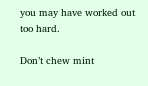you may have worked out too hard.

Don’t chew mint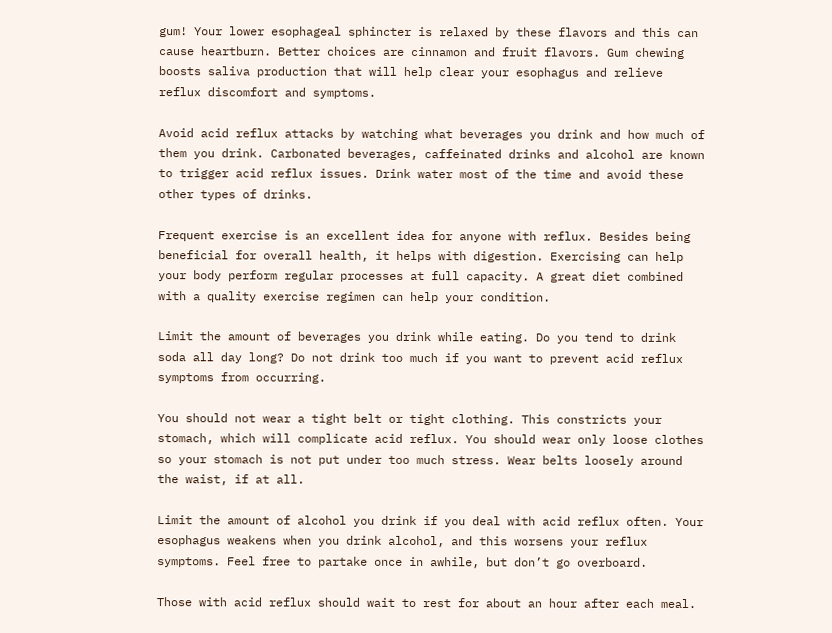gum! Your lower esophageal sphincter is relaxed by these flavors and this can cause heartburn. Better choices are cinnamon and fruit flavors. Gum chewing boosts saliva production that will help clear your esophagus and relieve reflux discomfort and symptoms.

Avoid acid reflux attacks by watching what beverages you drink and how much of them you drink. Carbonated beverages, caffeinated drinks and alcohol are known to trigger acid reflux issues. Drink water most of the time and avoid these other types of drinks.

Frequent exercise is an excellent idea for anyone with reflux. Besides being beneficial for overall health, it helps with digestion. Exercising can help your body perform regular processes at full capacity. A great diet combined with a quality exercise regimen can help your condition.

Limit the amount of beverages you drink while eating. Do you tend to drink soda all day long? Do not drink too much if you want to prevent acid reflux symptoms from occurring.

You should not wear a tight belt or tight clothing. This constricts your stomach, which will complicate acid reflux. You should wear only loose clothes so your stomach is not put under too much stress. Wear belts loosely around the waist, if at all.

Limit the amount of alcohol you drink if you deal with acid reflux often. Your esophagus weakens when you drink alcohol, and this worsens your reflux symptoms. Feel free to partake once in awhile, but don’t go overboard.

Those with acid reflux should wait to rest for about an hour after each meal.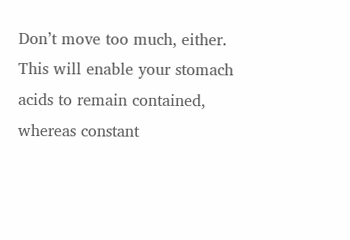Don’t move too much, either. This will enable your stomach acids to remain contained, whereas constant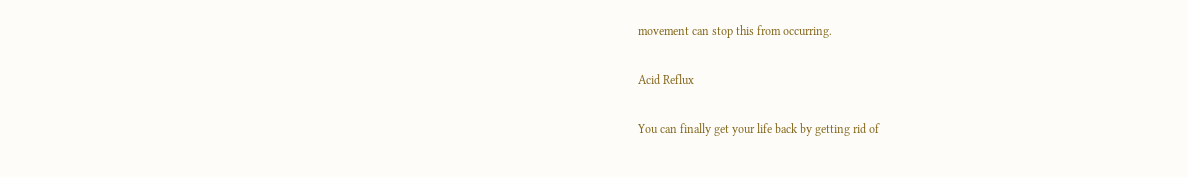movement can stop this from occurring.

Acid Reflux

You can finally get your life back by getting rid of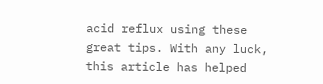acid reflux using these great tips. With any luck, this article has helped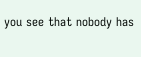you see that nobody has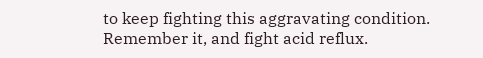to keep fighting this aggravating condition. Remember it, and fight acid reflux.